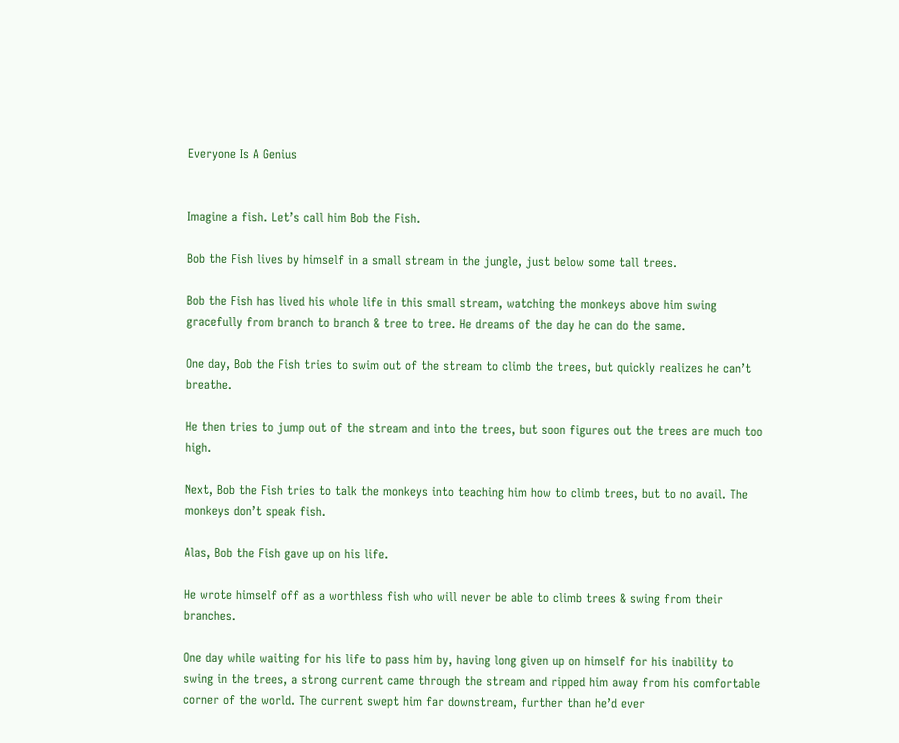Everyone Is A Genius


Imagine a fish. Let’s call him Bob the Fish.

Bob the Fish lives by himself in a small stream in the jungle, just below some tall trees.

Bob the Fish has lived his whole life in this small stream, watching the monkeys above him swing gracefully from branch to branch & tree to tree. He dreams of the day he can do the same.

One day, Bob the Fish tries to swim out of the stream to climb the trees, but quickly realizes he can’t breathe.

He then tries to jump out of the stream and into the trees, but soon figures out the trees are much too high.

Next, Bob the Fish tries to talk the monkeys into teaching him how to climb trees, but to no avail. The monkeys don’t speak fish.

Alas, Bob the Fish gave up on his life.

He wrote himself off as a worthless fish who will never be able to climb trees & swing from their branches.

One day while waiting for his life to pass him by, having long given up on himself for his inability to swing in the trees, a strong current came through the stream and ripped him away from his comfortable corner of the world. The current swept him far downstream, further than he’d ever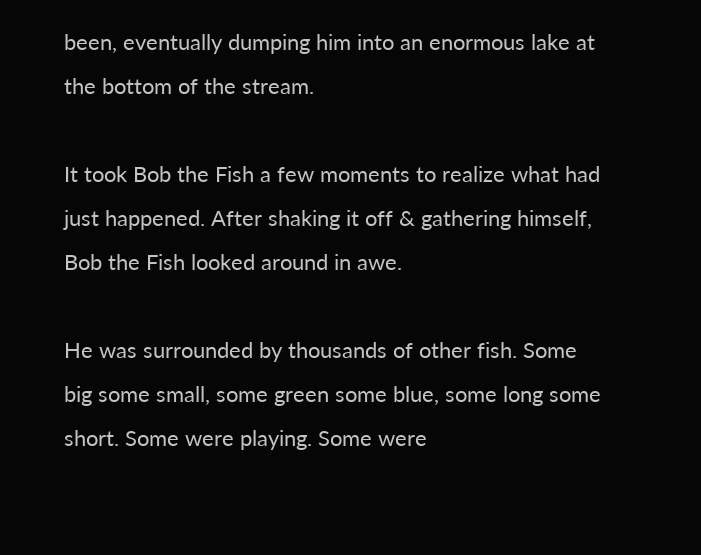been, eventually dumping him into an enormous lake at the bottom of the stream.

It took Bob the Fish a few moments to realize what had just happened. After shaking it off & gathering himself, Bob the Fish looked around in awe.

He was surrounded by thousands of other fish. Some big some small, some green some blue, some long some short. Some were playing. Some were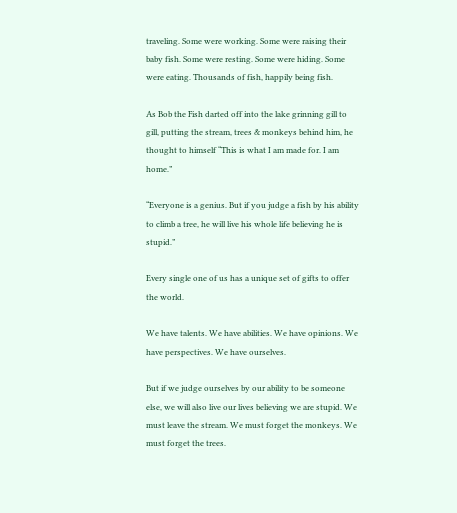traveling. Some were working. Some were raising their baby fish. Some were resting. Some were hiding. Some were eating. Thousands of fish, happily being fish.

As Bob the Fish darted off into the lake grinning gill to gill, putting the stream, trees & monkeys behind him, he thought to himself “This is what I am made for. I am home.”

“Everyone is a genius. But if you judge a fish by his ability to climb a tree, he will live his whole life believing he is stupid.”

Every single one of us has a unique set of gifts to offer the world.

We have talents. We have abilities. We have opinions. We have perspectives. We have ourselves.

But if we judge ourselves by our ability to be someone else, we will also live our lives believing we are stupid. We must leave the stream. We must forget the monkeys. We must forget the trees.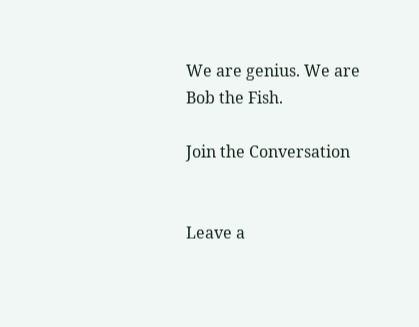We are genius. We are Bob the Fish.

Join the Conversation


Leave a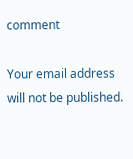comment

Your email address will not be published.